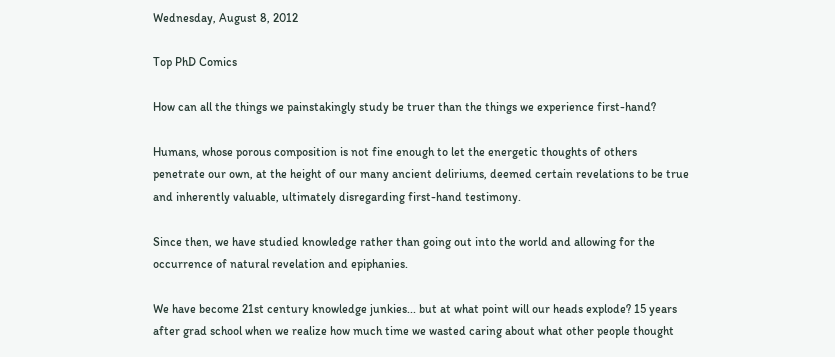Wednesday, August 8, 2012

Top PhD Comics

How can all the things we painstakingly study be truer than the things we experience first-hand?

Humans, whose porous composition is not fine enough to let the energetic thoughts of others penetrate our own, at the height of our many ancient deliriums, deemed certain revelations to be true and inherently valuable, ultimately disregarding first-hand testimony.

Since then, we have studied knowledge rather than going out into the world and allowing for the occurrence of natural revelation and epiphanies.

We have become 21st century knowledge junkies... but at what point will our heads explode? 15 years after grad school when we realize how much time we wasted caring about what other people thought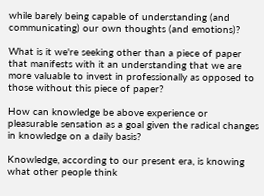while barely being capable of understanding (and communicating) our own thoughts (and emotions)?

What is it we're seeking other than a piece of paper that manifests with it an understanding that we are more valuable to invest in professionally as opposed to those without this piece of paper?

How can knowledge be above experience or pleasurable sensation as a goal given the radical changes in knowledge on a daily basis?

Knowledge, according to our present era, is knowing what other people think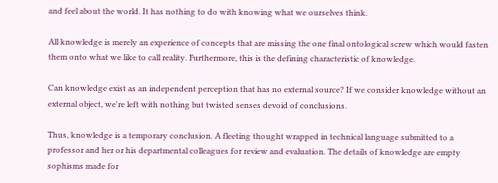and feel about the world. It has nothing to do with knowing what we ourselves think.

All knowledge is merely an experience of concepts that are missing the one final ontological screw which would fasten them onto what we like to call reality. Furthermore, this is the defining characteristic of knowledge.

Can knowledge exist as an independent perception that has no external source? If we consider knowledge without an external object, we're left with nothing but twisted senses devoid of conclusions.

Thus, knowledge is a temporary conclusion. A fleeting thought wrapped in technical language submitted to a professor and her or his departmental colleagues for review and evaluation. The details of knowledge are empty sophisms made for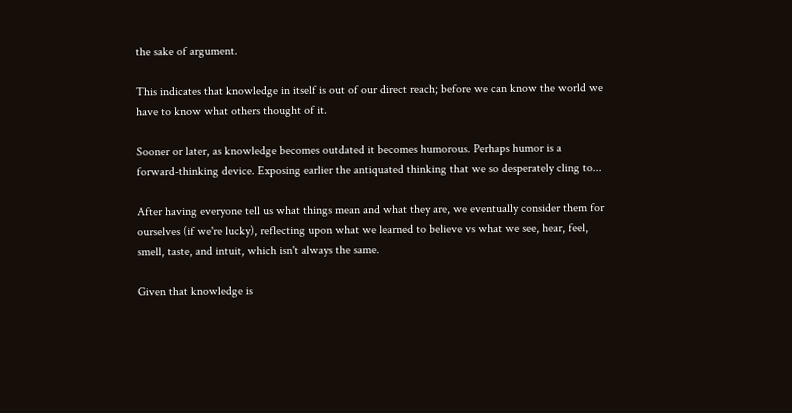the sake of argument.

This indicates that knowledge in itself is out of our direct reach; before we can know the world we have to know what others thought of it.

Sooner or later, as knowledge becomes outdated it becomes humorous. Perhaps humor is a forward-thinking device. Exposing earlier the antiquated thinking that we so desperately cling to...

After having everyone tell us what things mean and what they are, we eventually consider them for ourselves (if we're lucky), reflecting upon what we learned to believe vs what we see, hear, feel, smell, taste, and intuit, which isn't always the same.

Given that knowledge is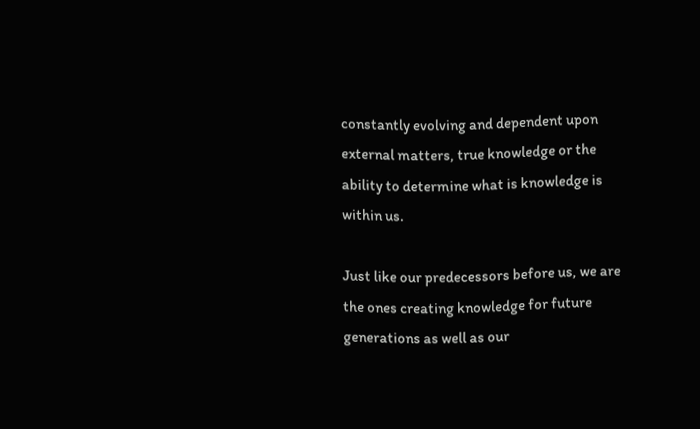constantly evolving and dependent upon external matters, true knowledge or the ability to determine what is knowledge is within us.

Just like our predecessors before us, we are the ones creating knowledge for future generations as well as our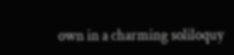own in a charming soliloquy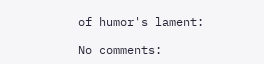of humor's lament:

No comments: